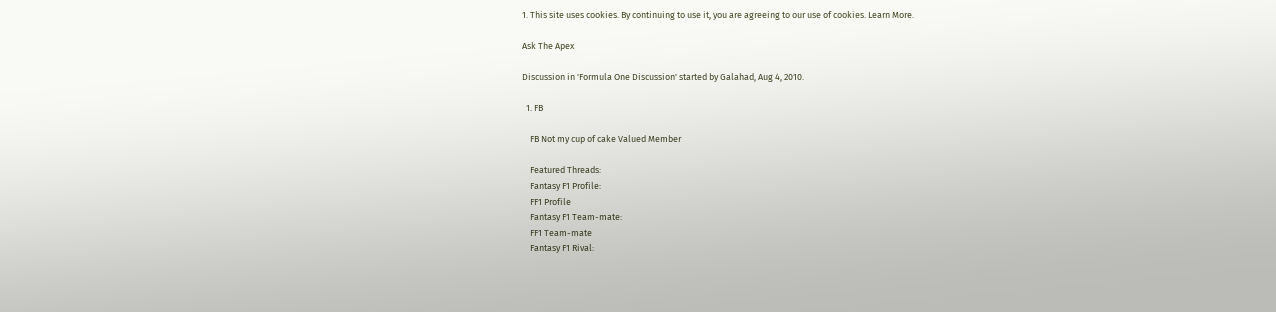1. This site uses cookies. By continuing to use it, you are agreeing to our use of cookies. Learn More.

Ask The Apex

Discussion in 'Formula One Discussion' started by Galahad, Aug 4, 2010.

  1. FB

    FB Not my cup of cake Valued Member

    Featured Threads:
    Fantasy F1 Profile:
    FF1 Profile
    Fantasy F1 Team-mate:
    FF1 Team-mate
    Fantasy F1 Rival: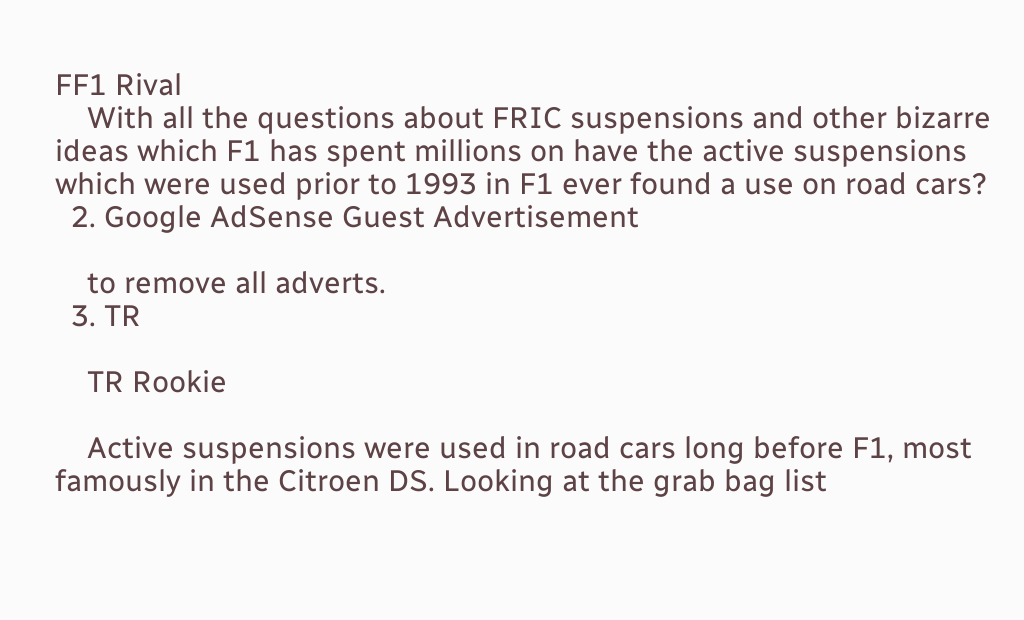FF1 Rival
    With all the questions about FRIC suspensions and other bizarre ideas which F1 has spent millions on have the active suspensions which were used prior to 1993 in F1 ever found a use on road cars?
  2. Google AdSense Guest Advertisement

    to remove all adverts.
  3. TR

    TR Rookie

    Active suspensions were used in road cars long before F1, most famously in the Citroen DS. Looking at the grab bag list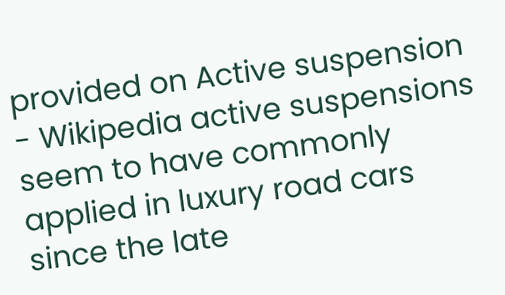provided on Active suspension - Wikipedia active suspensions seem to have commonly applied in luxury road cars since the late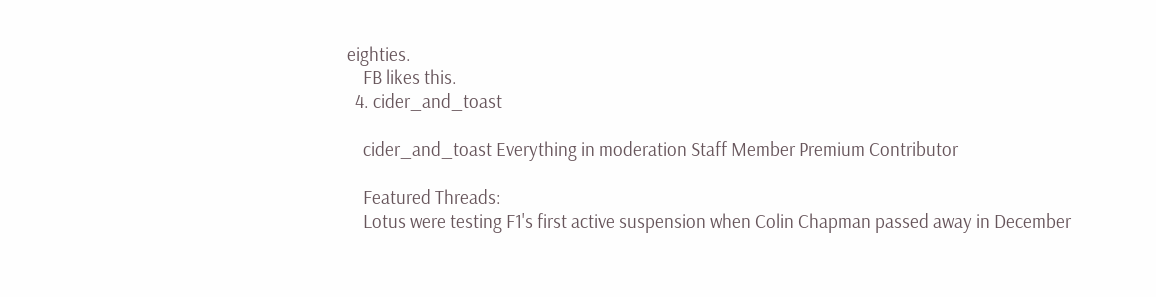eighties.
    FB likes this.
  4. cider_and_toast

    cider_and_toast Everything in moderation Staff Member Premium Contributor

    Featured Threads:
    Lotus were testing F1's first active suspension when Colin Chapman passed away in December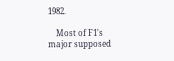1982.

    Most of F1's major supposed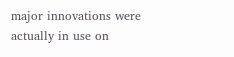major innovations were actually in use on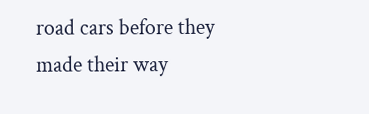road cars before they made their way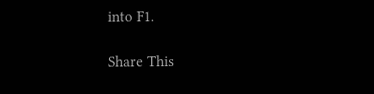into F1.

Share This